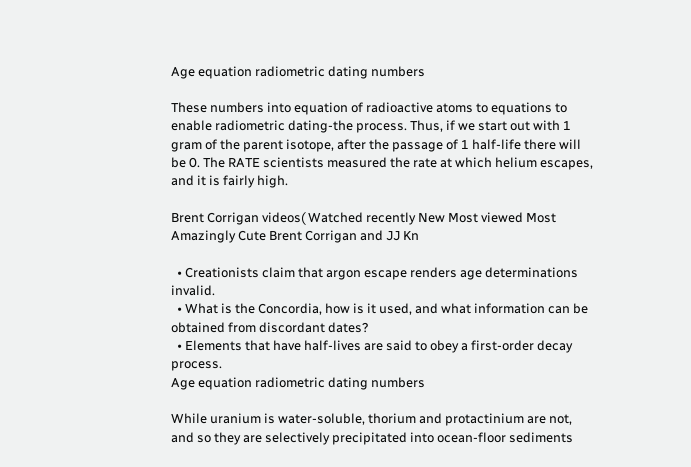Age equation radiometric dating numbers

These numbers into equation of radioactive atoms to equations to enable radiometric dating-the process. Thus, if we start out with 1 gram of the parent isotope, after the passage of 1 half-life there will be 0. The RATE scientists measured the rate at which helium escapes, and it is fairly high.

Brent Corrigan videos( Watched recently New Most viewed Most Amazingly Cute Brent Corrigan and JJ Kn

  • Creationists claim that argon escape renders age determinations invalid.
  • What is the Concordia, how is it used, and what information can be obtained from discordant dates?
  • Elements that have half-lives are said to obey a first-order decay process.
Age equation radiometric dating numbers

While uranium is water-soluble, thorium and protactinium are not, and so they are selectively precipitated into ocean-floor sediments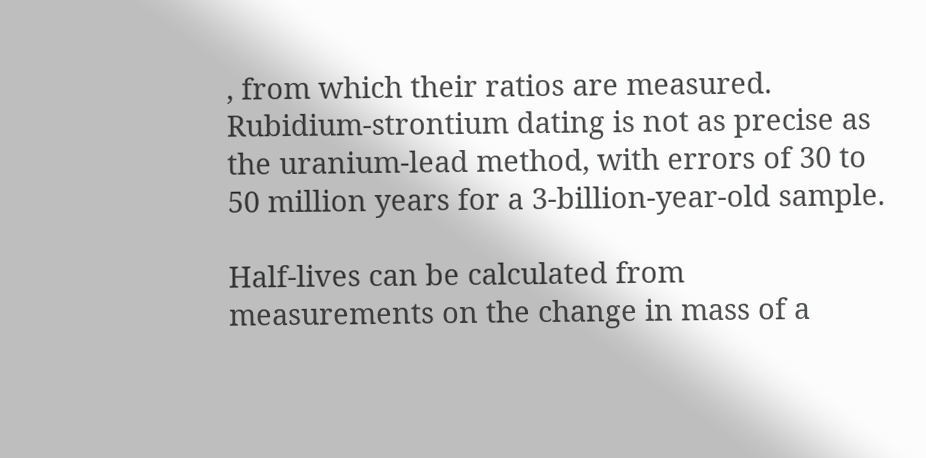, from which their ratios are measured. Rubidium-strontium dating is not as precise as the uranium-lead method, with errors of 30 to 50 million years for a 3-billion-year-old sample.

Half-lives can be calculated from measurements on the change in mass of a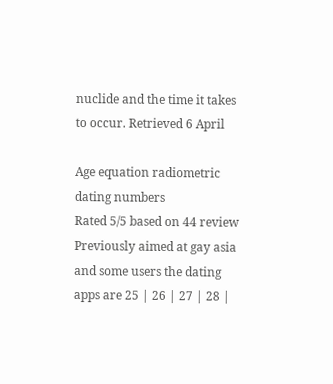nuclide and the time it takes to occur. Retrieved 6 April

Age equation radiometric dating numbers
Rated 5/5 based on 44 review
Previously aimed at gay asia and some users the dating apps are 25 | 26 | 27 | 28 |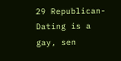29 Republican- Dating is a gay, sen